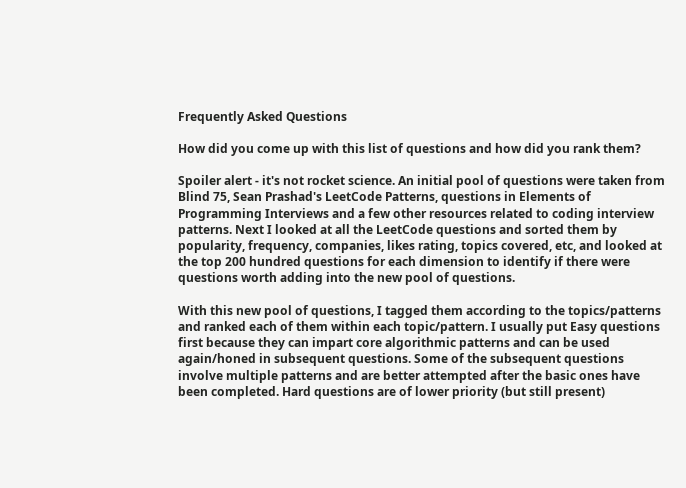Frequently Asked Questions

How did you come up with this list of questions and how did you rank them?

Spoiler alert - it's not rocket science. An initial pool of questions were taken from Blind 75, Sean Prashad's LeetCode Patterns, questions in Elements of Programming Interviews and a few other resources related to coding interview patterns. Next I looked at all the LeetCode questions and sorted them by popularity, frequency, companies, likes rating, topics covered, etc, and looked at the top 200 hundred questions for each dimension to identify if there were questions worth adding into the new pool of questions.

With this new pool of questions, I tagged them according to the topics/patterns and ranked each of them within each topic/pattern. I usually put Easy questions first because they can impart core algorithmic patterns and can be used again/honed in subsequent questions. Some of the subsequent questions involve multiple patterns and are better attempted after the basic ones have been completed. Hard questions are of lower priority (but still present)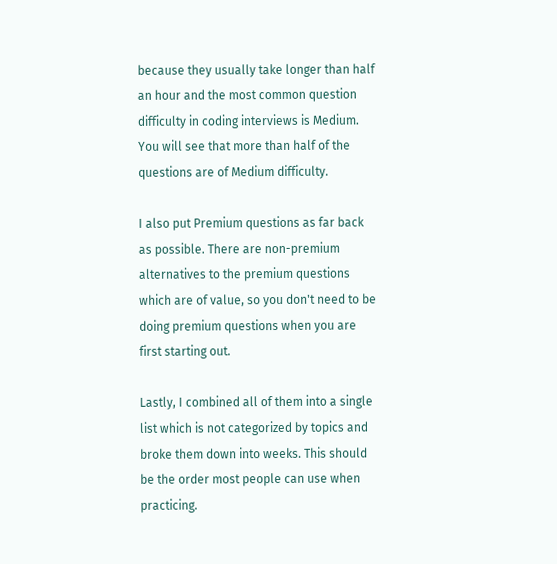because they usually take longer than half an hour and the most common question difficulty in coding interviews is Medium. You will see that more than half of the questions are of Medium difficulty.

I also put Premium questions as far back as possible. There are non-premium alternatives to the premium questions which are of value, so you don't need to be doing premium questions when you are first starting out.

Lastly, I combined all of them into a single list which is not categorized by topics and broke them down into weeks. This should be the order most people can use when practicing.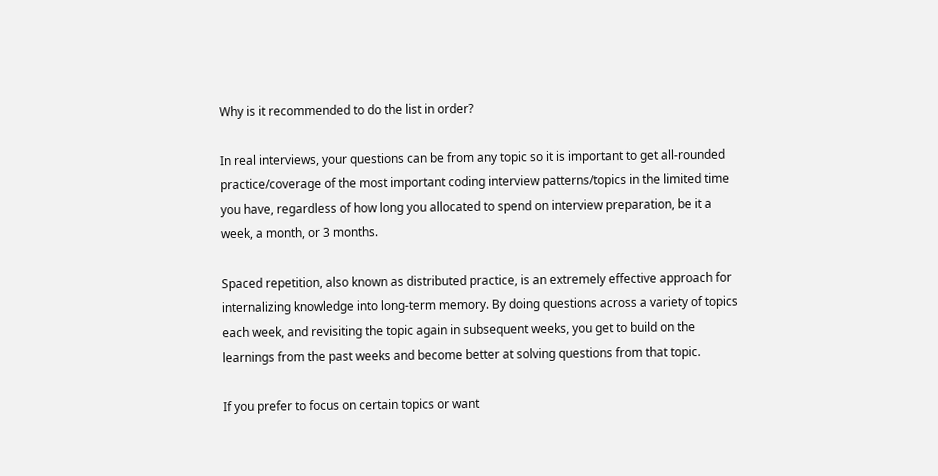Why is it recommended to do the list in order?

In real interviews, your questions can be from any topic so it is important to get all-rounded practice/coverage of the most important coding interview patterns/topics in the limited time you have, regardless of how long you allocated to spend on interview preparation, be it a week, a month, or 3 months.

Spaced repetition, also known as distributed practice, is an extremely effective approach for internalizing knowledge into long-term memory. By doing questions across a variety of topics each week, and revisiting the topic again in subsequent weeks, you get to build on the learnings from the past weeks and become better at solving questions from that topic.

If you prefer to focus on certain topics or want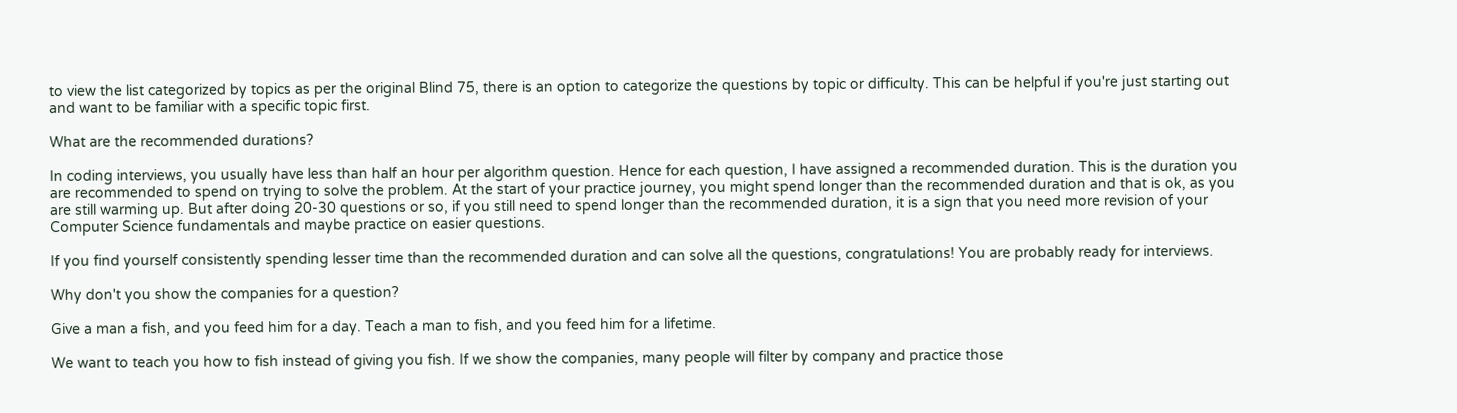to view the list categorized by topics as per the original Blind 75, there is an option to categorize the questions by topic or difficulty. This can be helpful if you're just starting out and want to be familiar with a specific topic first.

What are the recommended durations?

In coding interviews, you usually have less than half an hour per algorithm question. Hence for each question, I have assigned a recommended duration. This is the duration you are recommended to spend on trying to solve the problem. At the start of your practice journey, you might spend longer than the recommended duration and that is ok, as you are still warming up. But after doing 20-30 questions or so, if you still need to spend longer than the recommended duration, it is a sign that you need more revision of your Computer Science fundamentals and maybe practice on easier questions.

If you find yourself consistently spending lesser time than the recommended duration and can solve all the questions, congratulations! You are probably ready for interviews.

Why don't you show the companies for a question?

Give a man a fish, and you feed him for a day. Teach a man to fish, and you feed him for a lifetime.

We want to teach you how to fish instead of giving you fish. If we show the companies, many people will filter by company and practice those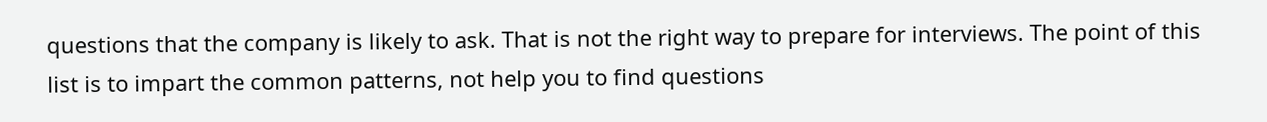questions that the company is likely to ask. That is not the right way to prepare for interviews. The point of this list is to impart the common patterns, not help you to find questions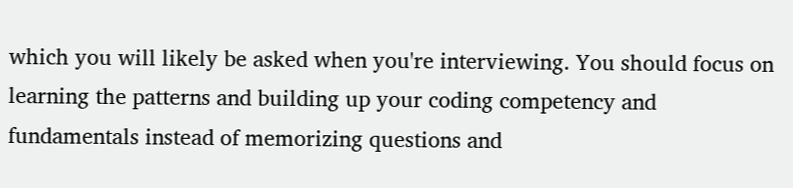which you will likely be asked when you're interviewing. You should focus on learning the patterns and building up your coding competency and fundamentals instead of memorizing questions and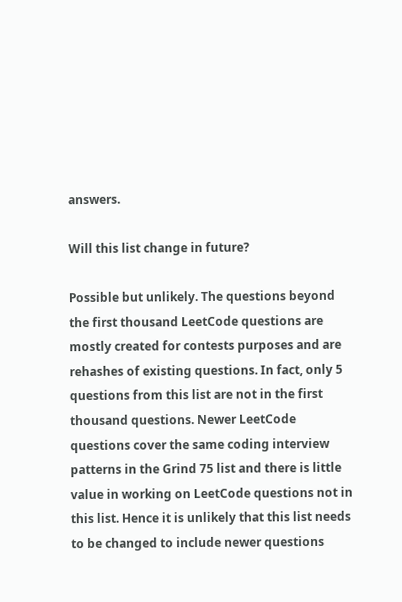answers.

Will this list change in future?

Possible but unlikely. The questions beyond the first thousand LeetCode questions are mostly created for contests purposes and are rehashes of existing questions. In fact, only 5 questions from this list are not in the first thousand questions. Newer LeetCode questions cover the same coding interview patterns in the Grind 75 list and there is little value in working on LeetCode questions not in this list. Hence it is unlikely that this list needs to be changed to include newer questions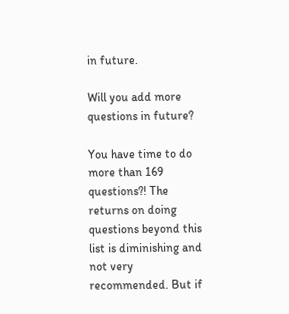in future.

Will you add more questions in future?

You have time to do more than 169 questions?! The returns on doing questions beyond this list is diminishing and not very recommended. But if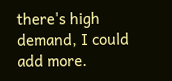there's high demand, I could add more.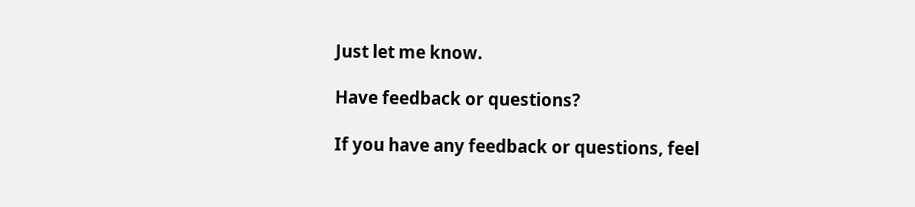Just let me know.

Have feedback or questions?

If you have any feedback or questions, feel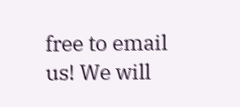free to email us! We will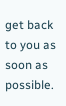get back to you as soon as possible.